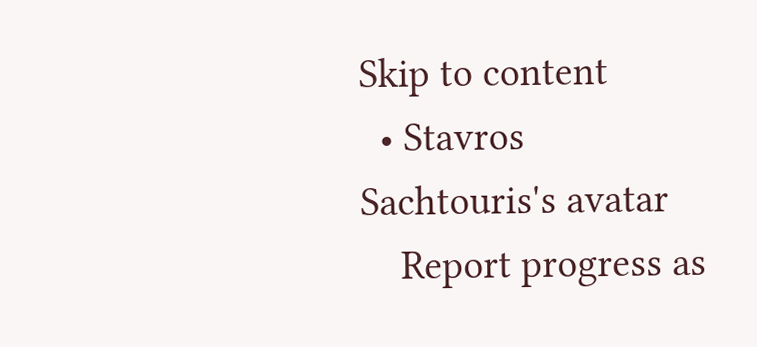Skip to content
  • Stavros Sachtouris's avatar
    Report progress as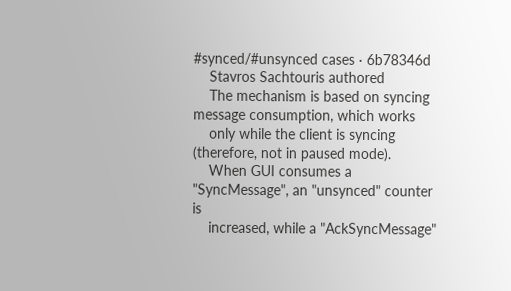#synced/#unsynced cases · 6b78346d
    Stavros Sachtouris authored
    The mechanism is based on syncing message consumption, which works
    only while the client is syncing (therefore, not in paused mode).
    When GUI consumes a "SyncMessage", an "unsynced" counter is
    increased, while a "AckSyncMessage"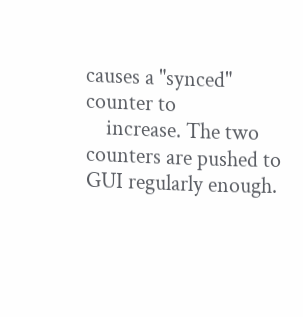causes a "synced" counter to
    increase. The two counters are pushed to GUI regularly enough.